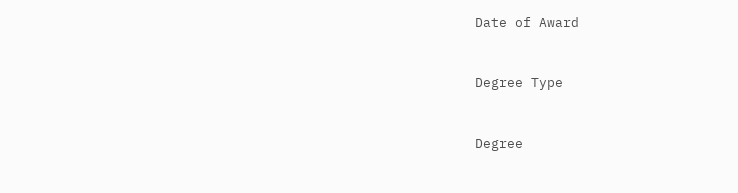Date of Award


Degree Type


Degree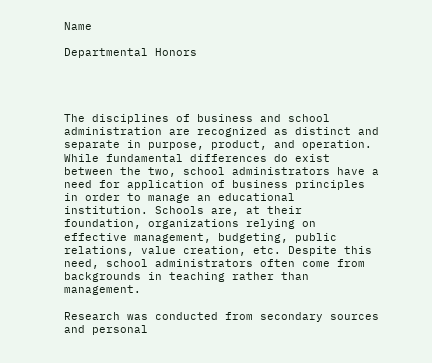Name

Departmental Honors




The disciplines of business and school administration are recognized as distinct and separate in purpose, product, and operation. While fundamental differences do exist between the two, school administrators have a need for application of business principles in order to manage an educational institution. Schools are, at their foundation, organizations relying on effective management, budgeting, public relations, value creation, etc. Despite this need, school administrators often come from backgrounds in teaching rather than management.

Research was conducted from secondary sources and personal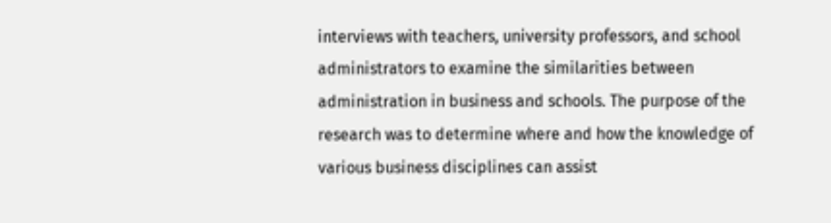interviews with teachers, university professors, and school administrators to examine the similarities between administration in business and schools. The purpose of the research was to determine where and how the knowledge of various business disciplines can assist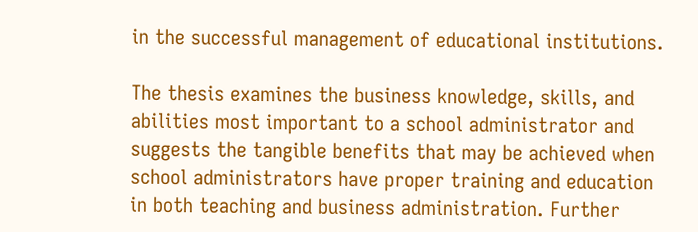in the successful management of educational institutions.

The thesis examines the business knowledge, skills, and abilities most important to a school administrator and suggests the tangible benefits that may be achieved when school administrators have proper training and education in both teaching and business administration. Further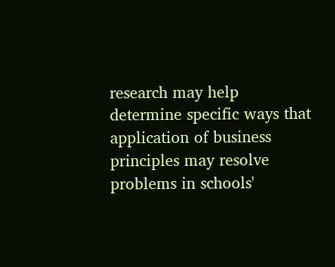research may help determine specific ways that application of business principles may resolve problems in schools'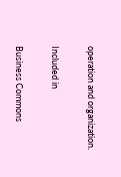operation and organization.

Included in

Business Commons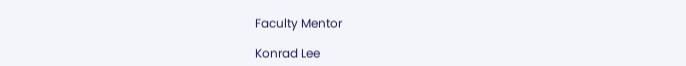Faculty Mentor

Konrad Lee